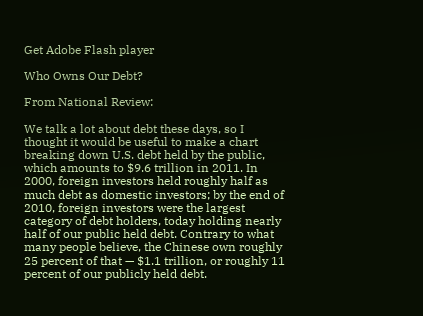Get Adobe Flash player

Who Owns Our Debt?

From National Review:

We talk a lot about debt these days, so I thought it would be useful to make a chart breaking down U.S. debt held by the public, which amounts to $9.6 trillion in 2011. In 2000, foreign investors held roughly half as much debt as domestic investors; by the end of 2010, foreign investors were the largest category of debt holders, today holding nearly half of our public held debt. Contrary to what many people believe, the Chinese own roughly 25 percent of that — $1.1 trillion, or roughly 11 percent of our publicly held debt.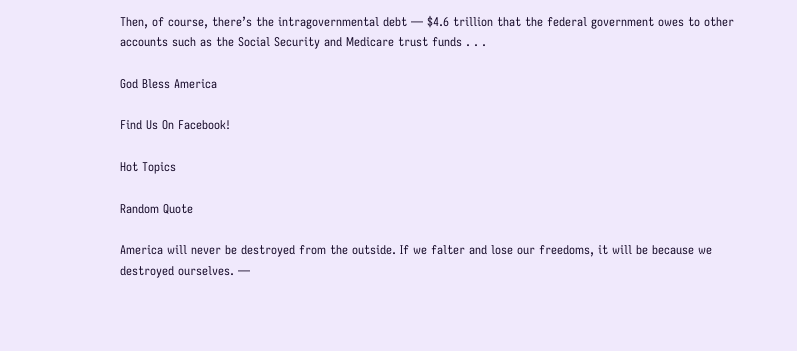Then, of course, there’s the intragovernmental debt — $4.6 trillion that the federal government owes to other accounts such as the Social Security and Medicare trust funds . . .

God Bless America

Find Us On Facebook!

Hot Topics

Random Quote

America will never be destroyed from the outside. If we falter and lose our freedoms, it will be because we destroyed ourselves. —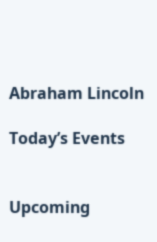Abraham Lincoln

Today’s Events


Upcoming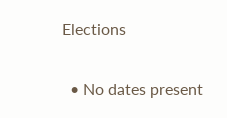Elections

  • No dates present